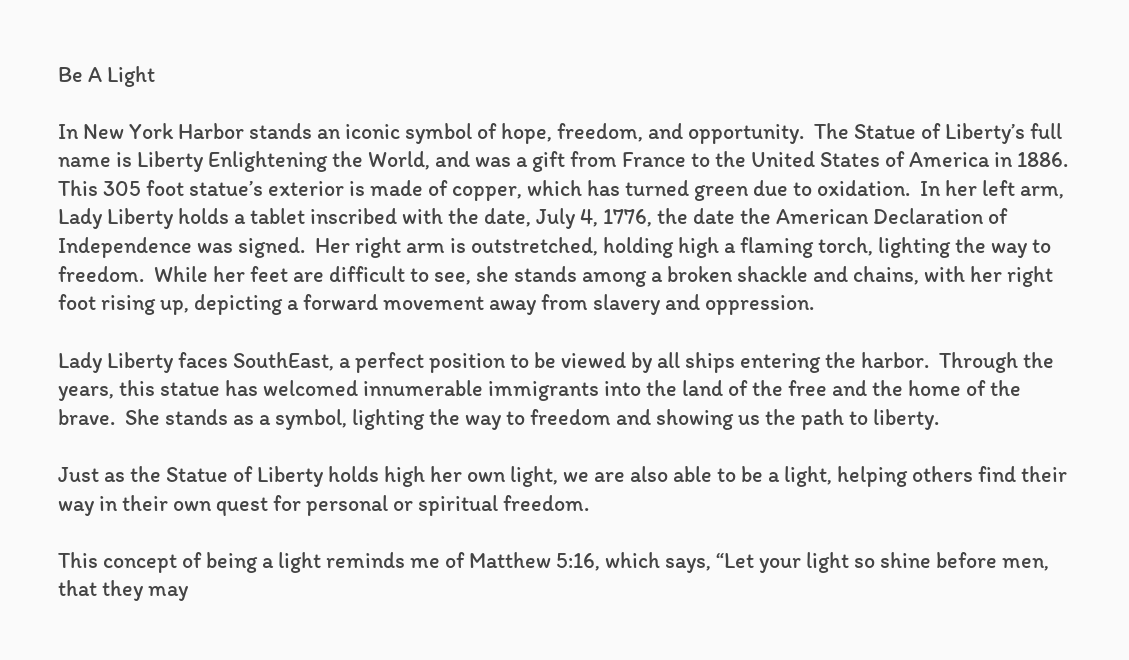Be A Light

In New York Harbor stands an iconic symbol of hope, freedom, and opportunity.  The Statue of Liberty’s full name is Liberty Enlightening the World, and was a gift from France to the United States of America in 1886.  This 305 foot statue’s exterior is made of copper, which has turned green due to oxidation.  In her left arm, Lady Liberty holds a tablet inscribed with the date, July 4, 1776, the date the American Declaration of Independence was signed.  Her right arm is outstretched, holding high a flaming torch, lighting the way to freedom.  While her feet are difficult to see, she stands among a broken shackle and chains, with her right foot rising up, depicting a forward movement away from slavery and oppression.

Lady Liberty faces SouthEast, a perfect position to be viewed by all ships entering the harbor.  Through the years, this statue has welcomed innumerable immigrants into the land of the free and the home of the brave.  She stands as a symbol, lighting the way to freedom and showing us the path to liberty.

Just as the Statue of Liberty holds high her own light, we are also able to be a light, helping others find their way in their own quest for personal or spiritual freedom.

This concept of being a light reminds me of Matthew 5:16, which says, “Let your light so shine before men, that they may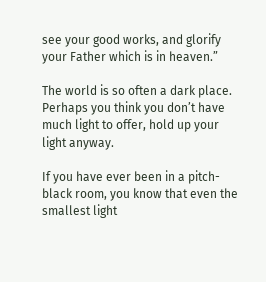see your good works, and glorify your Father which is in heaven.”

The world is so often a dark place.  Perhaps you think you don’t have much light to offer, hold up your light anyway.

If you have ever been in a pitch-black room, you know that even the smallest light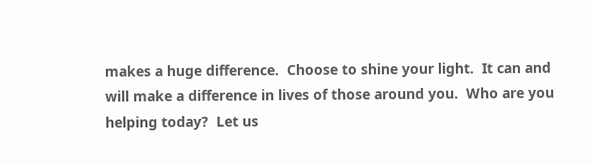makes a huge difference.  Choose to shine your light.  It can and will make a difference in lives of those around you.  Who are you helping today?  Let us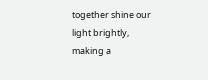together shine our light brightly, making a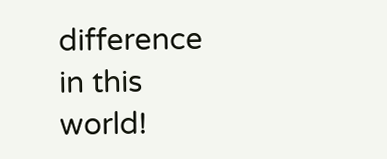difference in this world!